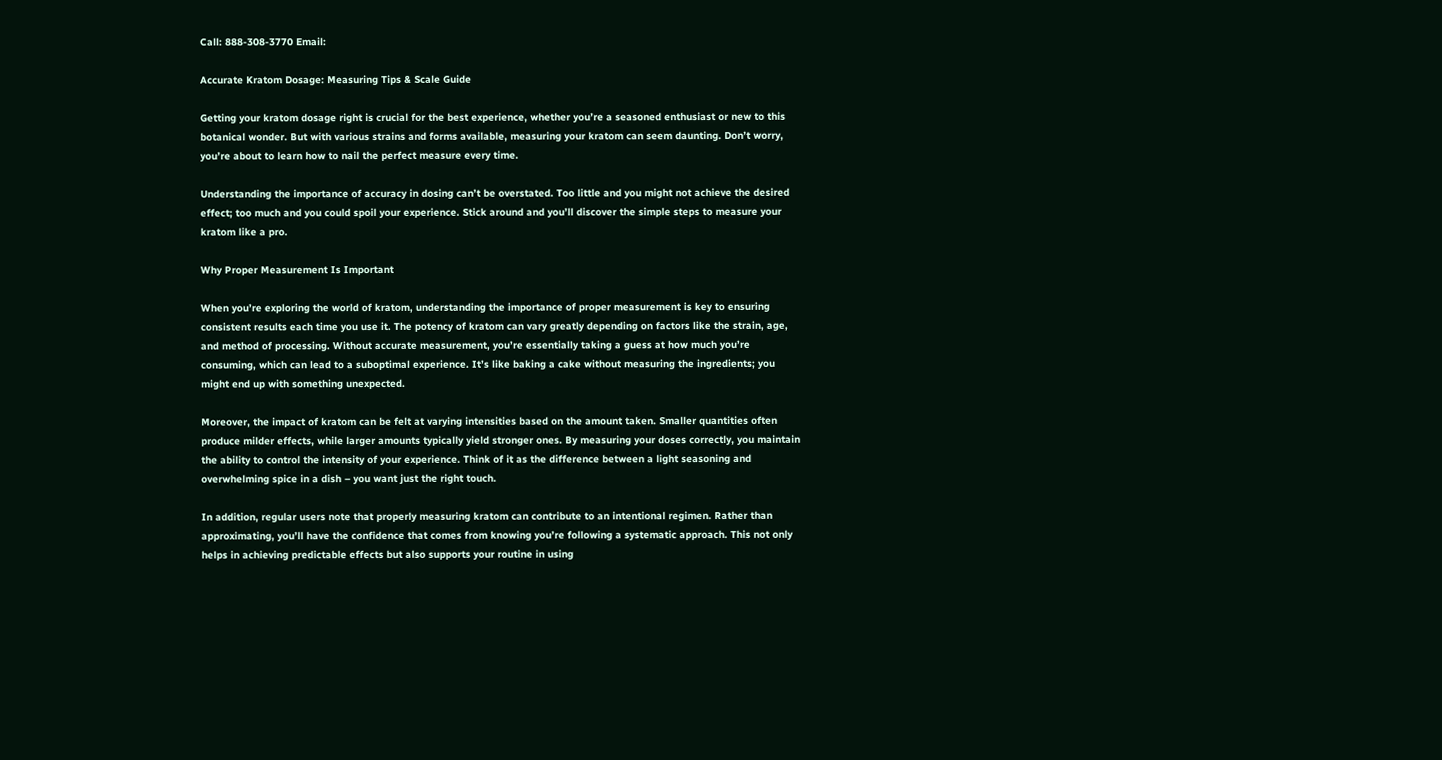Call: 888-308-3770 Email:

Accurate Kratom Dosage: Measuring Tips & Scale Guide

Getting your kratom dosage right is crucial for the best experience, whether you’re a seasoned enthusiast or new to this botanical wonder. But with various strains and forms available, measuring your kratom can seem daunting. Don’t worry, you’re about to learn how to nail the perfect measure every time.

Understanding the importance of accuracy in dosing can’t be overstated. Too little and you might not achieve the desired effect; too much and you could spoil your experience. Stick around and you’ll discover the simple steps to measure your kratom like a pro.

Why Proper Measurement Is Important

When you’re exploring the world of kratom, understanding the importance of proper measurement is key to ensuring consistent results each time you use it. The potency of kratom can vary greatly depending on factors like the strain, age, and method of processing. Without accurate measurement, you’re essentially taking a guess at how much you’re consuming, which can lead to a suboptimal experience. It’s like baking a cake without measuring the ingredients; you might end up with something unexpected.

Moreover, the impact of kratom can be felt at varying intensities based on the amount taken. Smaller quantities often produce milder effects, while larger amounts typically yield stronger ones. By measuring your doses correctly, you maintain the ability to control the intensity of your experience. Think of it as the difference between a light seasoning and overwhelming spice in a dish – you want just the right touch.

In addition, regular users note that properly measuring kratom can contribute to an intentional regimen. Rather than approximating, you’ll have the confidence that comes from knowing you’re following a systematic approach. This not only helps in achieving predictable effects but also supports your routine in using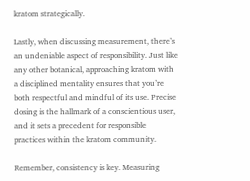kratom strategically.

Lastly, when discussing measurement, there’s an undeniable aspect of responsibility. Just like any other botanical, approaching kratom with a disciplined mentality ensures that you’re both respectful and mindful of its use. Precise dosing is the hallmark of a conscientious user, and it sets a precedent for responsible practices within the kratom community.

Remember, consistency is key. Measuring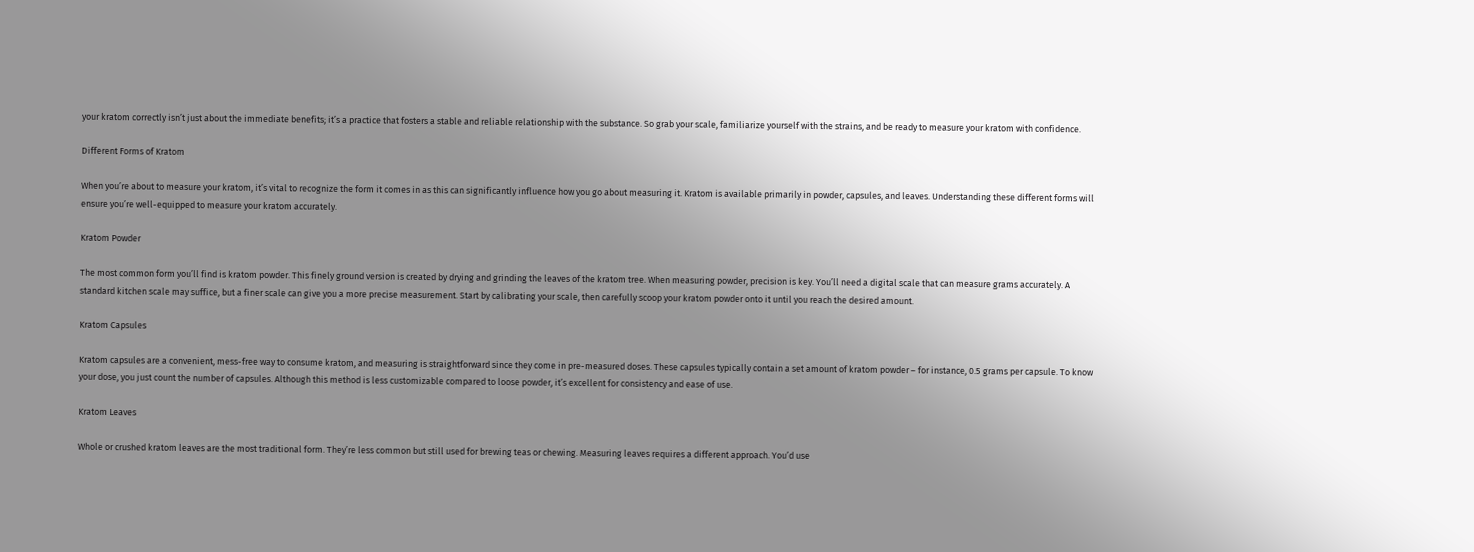your kratom correctly isn’t just about the immediate benefits; it’s a practice that fosters a stable and reliable relationship with the substance. So grab your scale, familiarize yourself with the strains, and be ready to measure your kratom with confidence.

Different Forms of Kratom

When you’re about to measure your kratom, it’s vital to recognize the form it comes in as this can significantly influence how you go about measuring it. Kratom is available primarily in powder, capsules, and leaves. Understanding these different forms will ensure you’re well-equipped to measure your kratom accurately.

Kratom Powder

The most common form you’ll find is kratom powder. This finely ground version is created by drying and grinding the leaves of the kratom tree. When measuring powder, precision is key. You’ll need a digital scale that can measure grams accurately. A standard kitchen scale may suffice, but a finer scale can give you a more precise measurement. Start by calibrating your scale, then carefully scoop your kratom powder onto it until you reach the desired amount.

Kratom Capsules

Kratom capsules are a convenient, mess-free way to consume kratom, and measuring is straightforward since they come in pre-measured doses. These capsules typically contain a set amount of kratom powder – for instance, 0.5 grams per capsule. To know your dose, you just count the number of capsules. Although this method is less customizable compared to loose powder, it’s excellent for consistency and ease of use.

Kratom Leaves

Whole or crushed kratom leaves are the most traditional form. They’re less common but still used for brewing teas or chewing. Measuring leaves requires a different approach. You’d use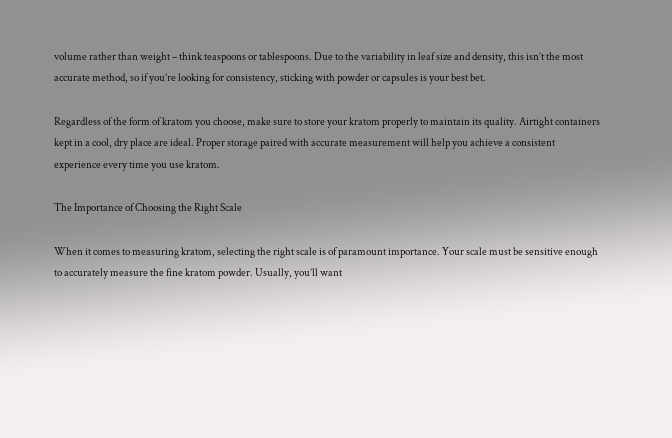volume rather than weight – think teaspoons or tablespoons. Due to the variability in leaf size and density, this isn’t the most accurate method, so if you’re looking for consistency, sticking with powder or capsules is your best bet.

Regardless of the form of kratom you choose, make sure to store your kratom properly to maintain its quality. Airtight containers kept in a cool, dry place are ideal. Proper storage paired with accurate measurement will help you achieve a consistent experience every time you use kratom.

The Importance of Choosing the Right Scale

When it comes to measuring kratom, selecting the right scale is of paramount importance. Your scale must be sensitive enough to accurately measure the fine kratom powder. Usually, you’ll want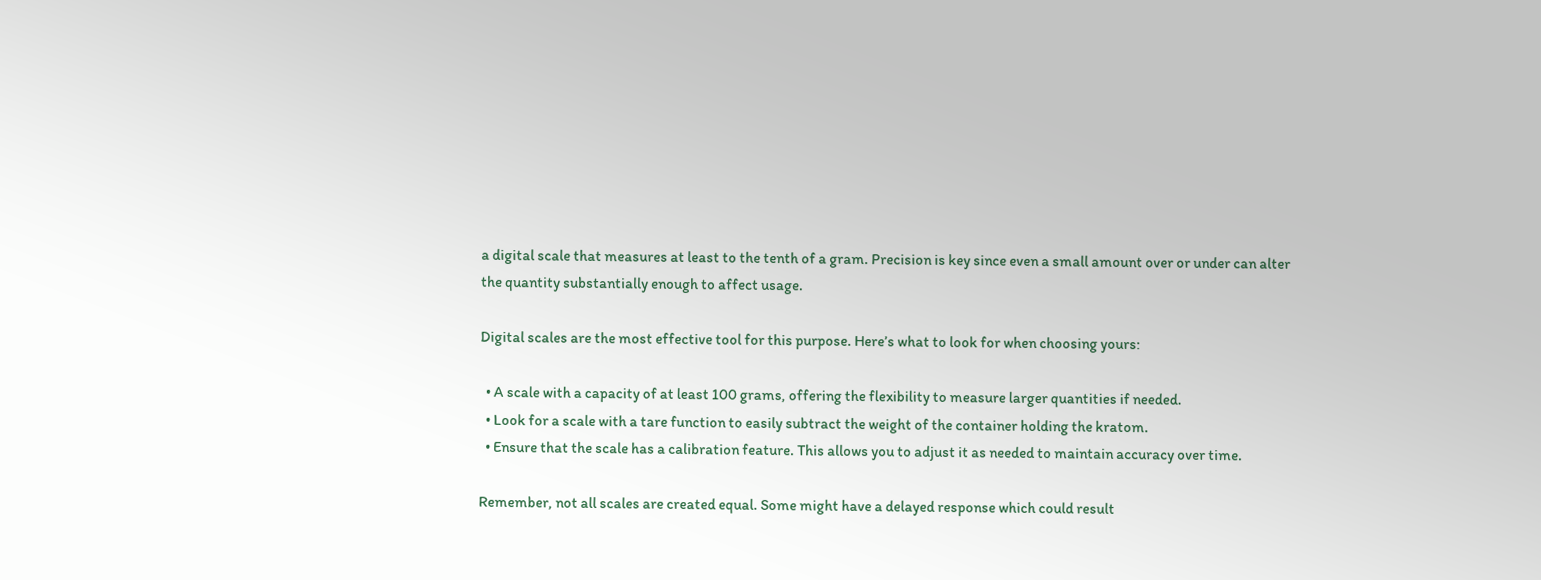a digital scale that measures at least to the tenth of a gram. Precision is key since even a small amount over or under can alter the quantity substantially enough to affect usage.

Digital scales are the most effective tool for this purpose. Here’s what to look for when choosing yours:

  • A scale with a capacity of at least 100 grams, offering the flexibility to measure larger quantities if needed.
  • Look for a scale with a tare function to easily subtract the weight of the container holding the kratom.
  • Ensure that the scale has a calibration feature. This allows you to adjust it as needed to maintain accuracy over time.

Remember, not all scales are created equal. Some might have a delayed response which could result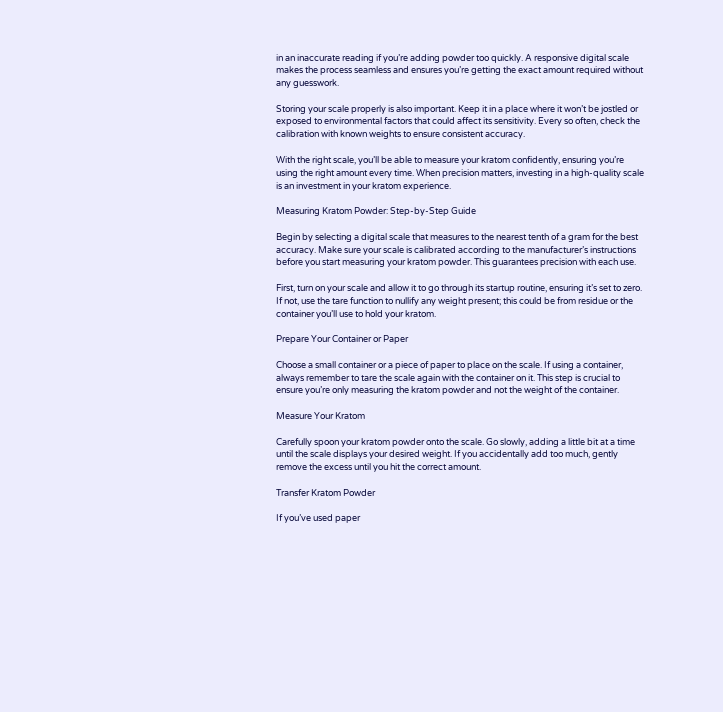in an inaccurate reading if you’re adding powder too quickly. A responsive digital scale makes the process seamless and ensures you’re getting the exact amount required without any guesswork.

Storing your scale properly is also important. Keep it in a place where it won’t be jostled or exposed to environmental factors that could affect its sensitivity. Every so often, check the calibration with known weights to ensure consistent accuracy.

With the right scale, you’ll be able to measure your kratom confidently, ensuring you’re using the right amount every time. When precision matters, investing in a high-quality scale is an investment in your kratom experience.

Measuring Kratom Powder: Step-by-Step Guide

Begin by selecting a digital scale that measures to the nearest tenth of a gram for the best accuracy. Make sure your scale is calibrated according to the manufacturer’s instructions before you start measuring your kratom powder. This guarantees precision with each use.

First, turn on your scale and allow it to go through its startup routine, ensuring it’s set to zero. If not, use the tare function to nullify any weight present; this could be from residue or the container you’ll use to hold your kratom.

Prepare Your Container or Paper

Choose a small container or a piece of paper to place on the scale. If using a container, always remember to tare the scale again with the container on it. This step is crucial to ensure you’re only measuring the kratom powder and not the weight of the container.

Measure Your Kratom

Carefully spoon your kratom powder onto the scale. Go slowly, adding a little bit at a time until the scale displays your desired weight. If you accidentally add too much, gently remove the excess until you hit the correct amount.

Transfer Kratom Powder

If you’ve used paper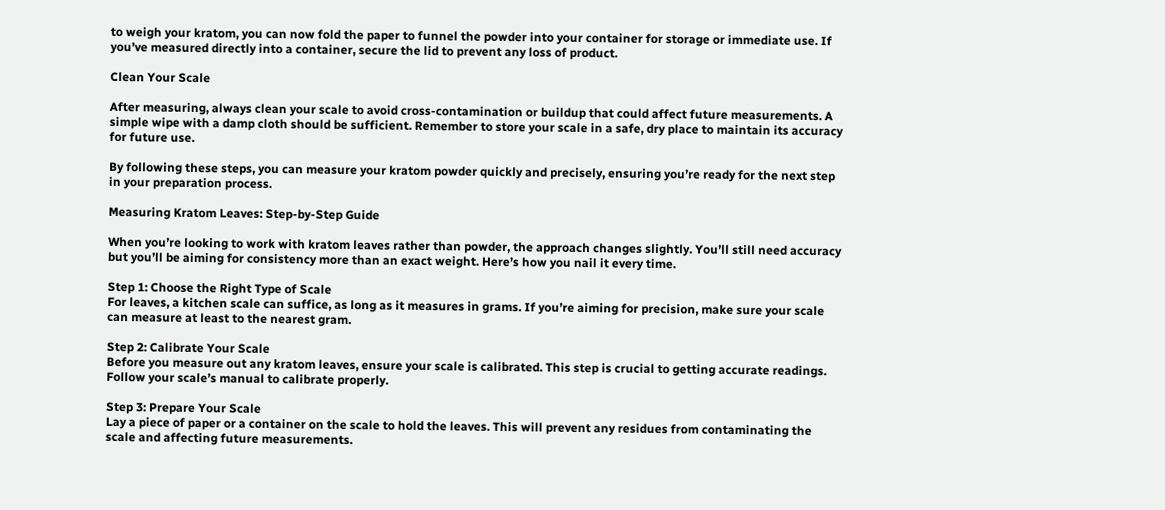to weigh your kratom, you can now fold the paper to funnel the powder into your container for storage or immediate use. If you’ve measured directly into a container, secure the lid to prevent any loss of product.

Clean Your Scale

After measuring, always clean your scale to avoid cross-contamination or buildup that could affect future measurements. A simple wipe with a damp cloth should be sufficient. Remember to store your scale in a safe, dry place to maintain its accuracy for future use.

By following these steps, you can measure your kratom powder quickly and precisely, ensuring you’re ready for the next step in your preparation process.

Measuring Kratom Leaves: Step-by-Step Guide

When you’re looking to work with kratom leaves rather than powder, the approach changes slightly. You’ll still need accuracy but you’ll be aiming for consistency more than an exact weight. Here’s how you nail it every time.

Step 1: Choose the Right Type of Scale
For leaves, a kitchen scale can suffice, as long as it measures in grams. If you’re aiming for precision, make sure your scale can measure at least to the nearest gram.

Step 2: Calibrate Your Scale
Before you measure out any kratom leaves, ensure your scale is calibrated. This step is crucial to getting accurate readings. Follow your scale’s manual to calibrate properly.

Step 3: Prepare Your Scale
Lay a piece of paper or a container on the scale to hold the leaves. This will prevent any residues from contaminating the scale and affecting future measurements.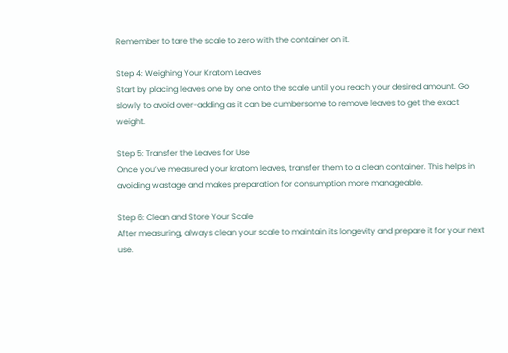Remember to tare the scale to zero with the container on it.

Step 4: Weighing Your Kratom Leaves
Start by placing leaves one by one onto the scale until you reach your desired amount. Go slowly to avoid over-adding as it can be cumbersome to remove leaves to get the exact weight.

Step 5: Transfer the Leaves for Use
Once you’ve measured your kratom leaves, transfer them to a clean container. This helps in avoiding wastage and makes preparation for consumption more manageable.

Step 6: Clean and Store Your Scale
After measuring, always clean your scale to maintain its longevity and prepare it for your next use.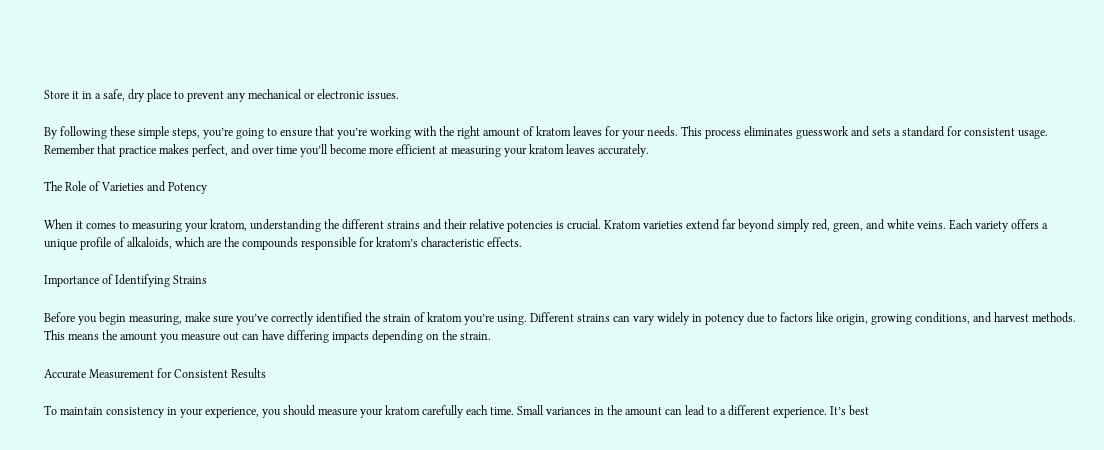Store it in a safe, dry place to prevent any mechanical or electronic issues.

By following these simple steps, you’re going to ensure that you’re working with the right amount of kratom leaves for your needs. This process eliminates guesswork and sets a standard for consistent usage. Remember that practice makes perfect, and over time you’ll become more efficient at measuring your kratom leaves accurately.

The Role of Varieties and Potency

When it comes to measuring your kratom, understanding the different strains and their relative potencies is crucial. Kratom varieties extend far beyond simply red, green, and white veins. Each variety offers a unique profile of alkaloids, which are the compounds responsible for kratom’s characteristic effects.

Importance of Identifying Strains

Before you begin measuring, make sure you’ve correctly identified the strain of kratom you’re using. Different strains can vary widely in potency due to factors like origin, growing conditions, and harvest methods. This means the amount you measure out can have differing impacts depending on the strain.

Accurate Measurement for Consistent Results

To maintain consistency in your experience, you should measure your kratom carefully each time. Small variances in the amount can lead to a different experience. It’s best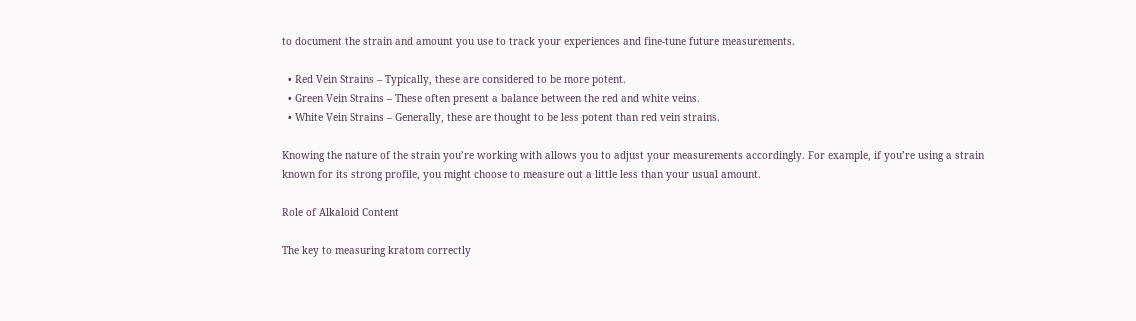to document the strain and amount you use to track your experiences and fine-tune future measurements.

  • Red Vein Strains – Typically, these are considered to be more potent.
  • Green Vein Strains – These often present a balance between the red and white veins.
  • White Vein Strains – Generally, these are thought to be less potent than red vein strains.

Knowing the nature of the strain you’re working with allows you to adjust your measurements accordingly. For example, if you’re using a strain known for its strong profile, you might choose to measure out a little less than your usual amount.

Role of Alkaloid Content

The key to measuring kratom correctly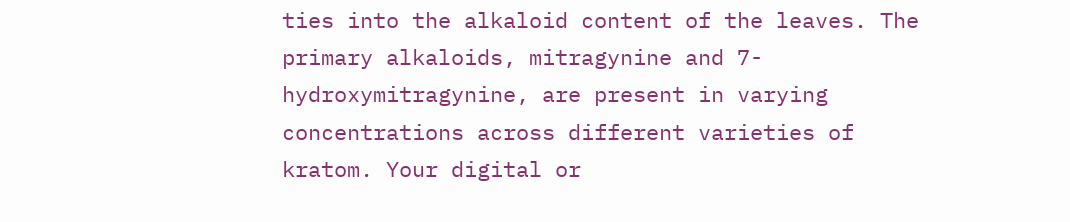ties into the alkaloid content of the leaves. The primary alkaloids, mitragynine and 7-hydroxymitragynine, are present in varying concentrations across different varieties of kratom. Your digital or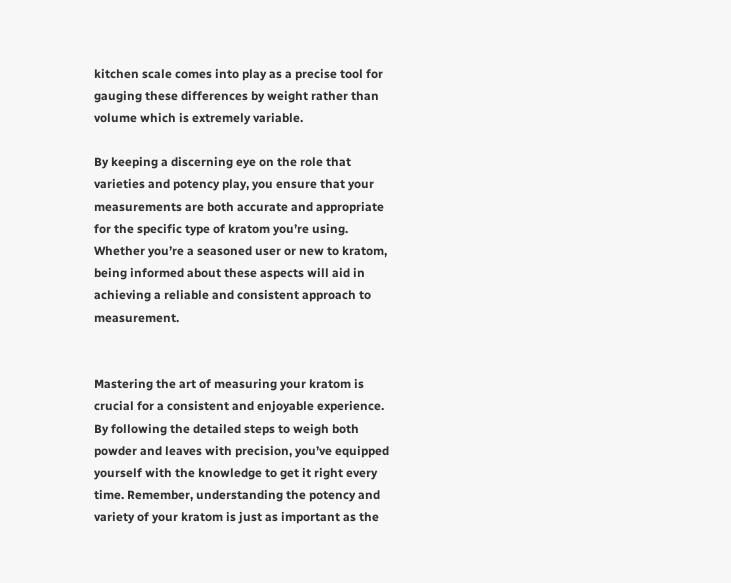kitchen scale comes into play as a precise tool for gauging these differences by weight rather than volume which is extremely variable.

By keeping a discerning eye on the role that varieties and potency play, you ensure that your measurements are both accurate and appropriate for the specific type of kratom you’re using. Whether you’re a seasoned user or new to kratom, being informed about these aspects will aid in achieving a reliable and consistent approach to measurement.


Mastering the art of measuring your kratom is crucial for a consistent and enjoyable experience. By following the detailed steps to weigh both powder and leaves with precision, you’ve equipped yourself with the knowledge to get it right every time. Remember, understanding the potency and variety of your kratom is just as important as the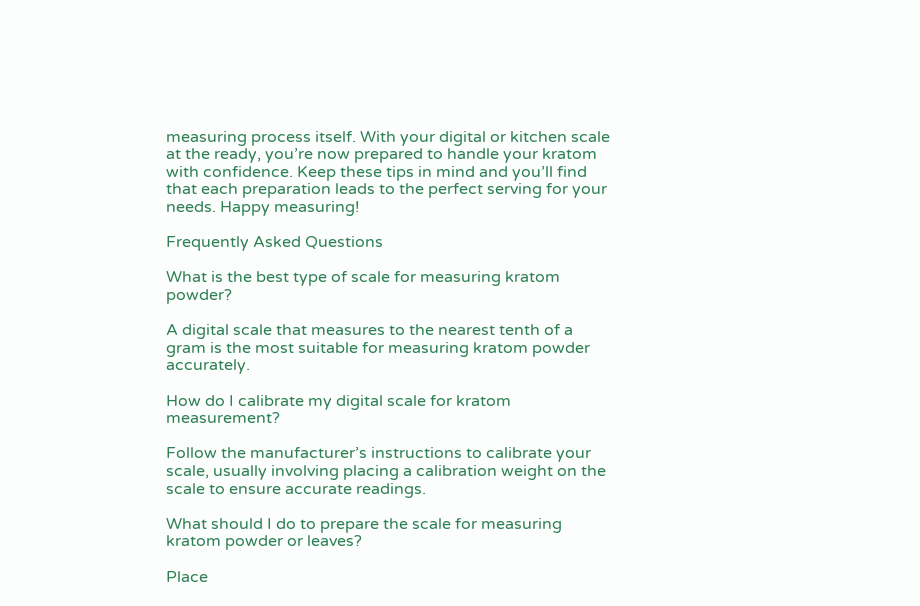measuring process itself. With your digital or kitchen scale at the ready, you’re now prepared to handle your kratom with confidence. Keep these tips in mind and you’ll find that each preparation leads to the perfect serving for your needs. Happy measuring!

Frequently Asked Questions

What is the best type of scale for measuring kratom powder?

A digital scale that measures to the nearest tenth of a gram is the most suitable for measuring kratom powder accurately.

How do I calibrate my digital scale for kratom measurement?

Follow the manufacturer’s instructions to calibrate your scale, usually involving placing a calibration weight on the scale to ensure accurate readings.

What should I do to prepare the scale for measuring kratom powder or leaves?

Place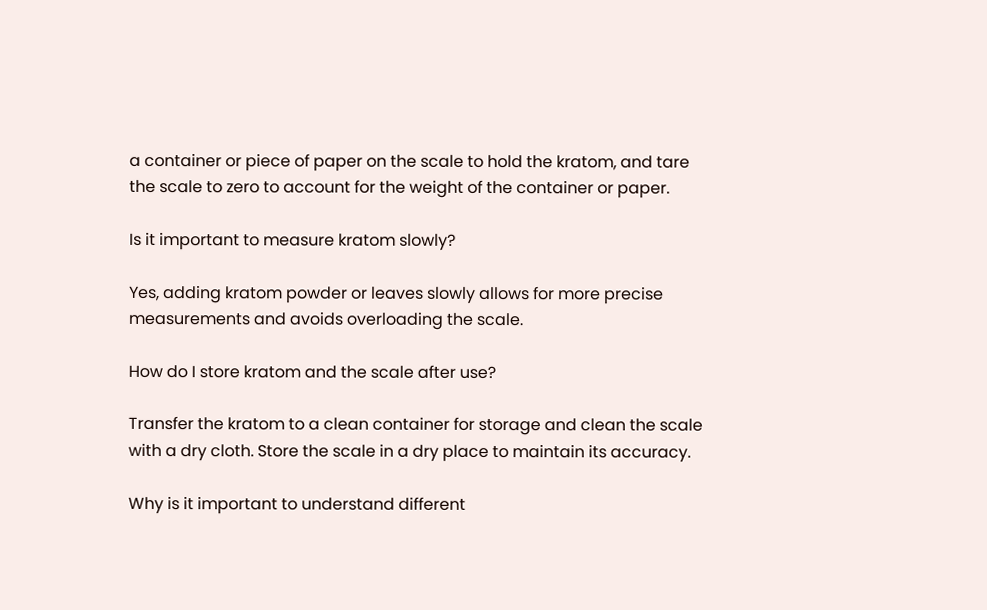a container or piece of paper on the scale to hold the kratom, and tare the scale to zero to account for the weight of the container or paper.

Is it important to measure kratom slowly?

Yes, adding kratom powder or leaves slowly allows for more precise measurements and avoids overloading the scale.

How do I store kratom and the scale after use?

Transfer the kratom to a clean container for storage and clean the scale with a dry cloth. Store the scale in a dry place to maintain its accuracy.

Why is it important to understand different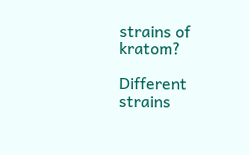strains of kratom?

Different strains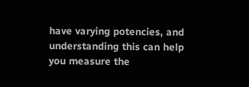have varying potencies, and understanding this can help you measure the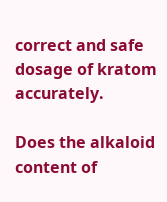correct and safe dosage of kratom accurately.

Does the alkaloid content of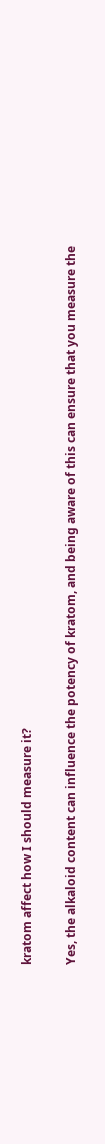kratom affect how I should measure it?

Yes, the alkaloid content can influence the potency of kratom, and being aware of this can ensure that you measure the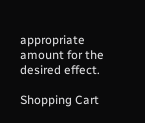appropriate amount for the desired effect.

Shopping Cart